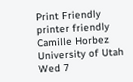Print Friendly printer friendly
Camille Horbez
University of Utah
Wed 7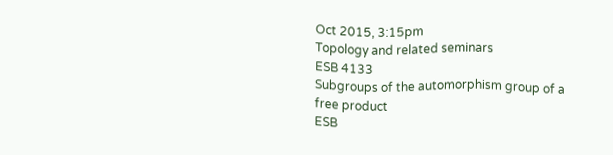Oct 2015, 3:15pm
Topology and related seminars
ESB 4133
Subgroups of the automorphism group of a free product
ESB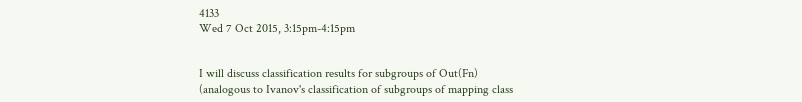4133
Wed 7 Oct 2015, 3:15pm-4:15pm


I will discuss classification results for subgroups of Out(Fn) (analogous to Ivanov's classification of subgroups of mapping class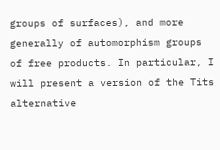groups of surfaces), and more generally of automorphism groups of free products. In particular, I will present a version of the Tits alternative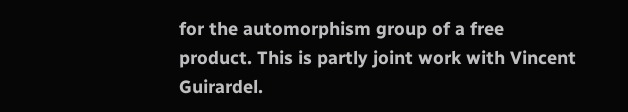for the automorphism group of a free product. This is partly joint work with Vincent Guirardel.